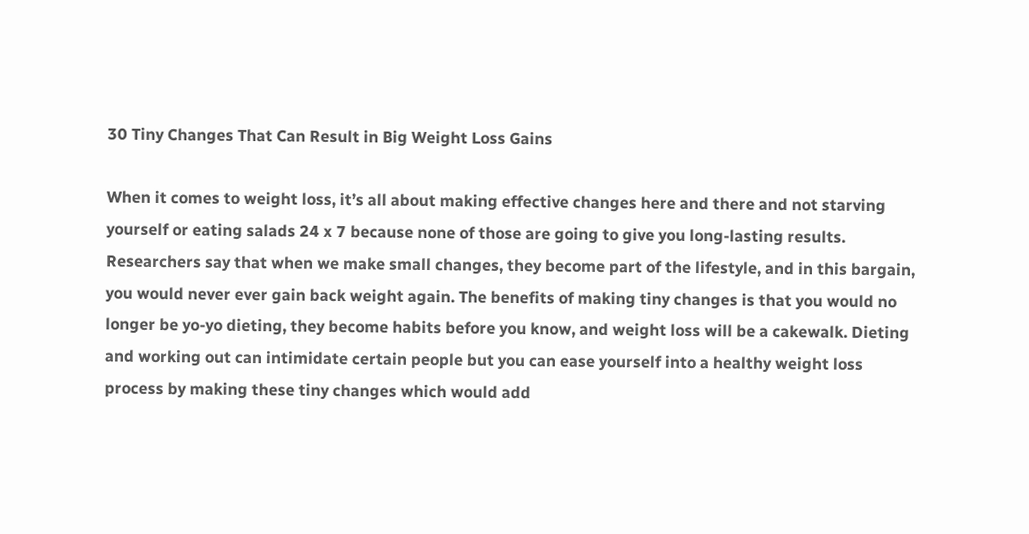30 Tiny Changes That Can Result in Big Weight Loss Gains

When it comes to weight loss, it’s all about making effective changes here and there and not starving yourself or eating salads 24 x 7 because none of those are going to give you long-lasting results. Researchers say that when we make small changes, they become part of the lifestyle, and in this bargain, you would never ever gain back weight again. The benefits of making tiny changes is that you would no longer be yo-yo dieting, they become habits before you know, and weight loss will be a cakewalk. Dieting and working out can intimidate certain people but you can ease yourself into a healthy weight loss process by making these tiny changes which would add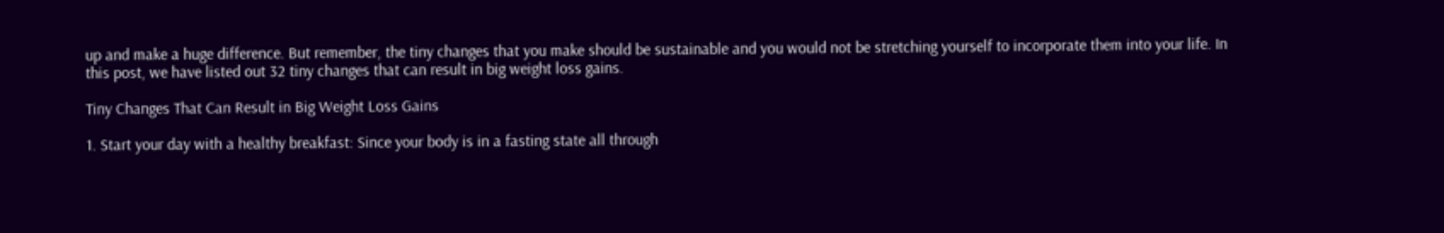up and make a huge difference. But remember, the tiny changes that you make should be sustainable and you would not be stretching yourself to incorporate them into your life. In this post, we have listed out 32 tiny changes that can result in big weight loss gains.

Tiny Changes That Can Result in Big Weight Loss Gains

1. Start your day with a healthy breakfast: Since your body is in a fasting state all through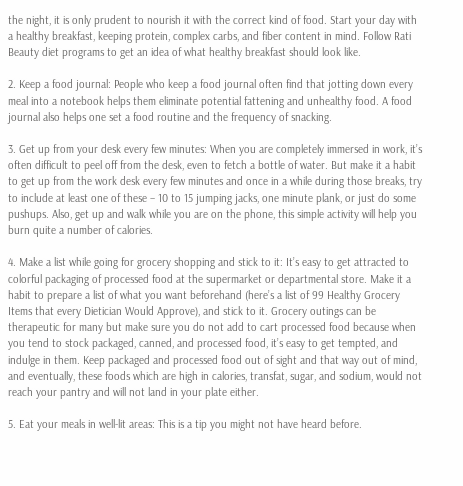the night, it is only prudent to nourish it with the correct kind of food. Start your day with a healthy breakfast, keeping protein, complex carbs, and fiber content in mind. Follow Rati Beauty diet programs to get an idea of what healthy breakfast should look like.

2. Keep a food journal: People who keep a food journal often find that jotting down every meal into a notebook helps them eliminate potential fattening and unhealthy food. A food journal also helps one set a food routine and the frequency of snacking.

3. Get up from your desk every few minutes: When you are completely immersed in work, it’s often difficult to peel off from the desk, even to fetch a bottle of water. But make it a habit to get up from the work desk every few minutes and once in a while during those breaks, try to include at least one of these – 10 to 15 jumping jacks, one minute plank, or just do some pushups. Also, get up and walk while you are on the phone, this simple activity will help you burn quite a number of calories.

4. Make a list while going for grocery shopping and stick to it: It’s easy to get attracted to colorful packaging of processed food at the supermarket or departmental store. Make it a habit to prepare a list of what you want beforehand (here’s a list of 99 Healthy Grocery Items that every Dietician Would Approve), and stick to it. Grocery outings can be therapeutic for many but make sure you do not add to cart processed food because when you tend to stock packaged, canned, and processed food, it’s easy to get tempted, and indulge in them. Keep packaged and processed food out of sight and that way out of mind, and eventually, these foods which are high in calories, transfat, sugar, and sodium, would not reach your pantry and will not land in your plate either.

5. Eat your meals in well-lit areas: This is a tip you might not have heard before.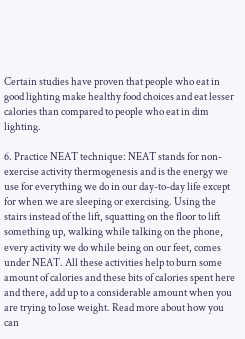Certain studies have proven that people who eat in good lighting make healthy food choices and eat lesser calories than compared to people who eat in dim lighting.

6. Practice NEAT technique: NEAT stands for non-exercise activity thermogenesis and is the energy we use for everything we do in our day-to-day life except for when we are sleeping or exercising. Using the stairs instead of the lift, squatting on the floor to lift something up, walking while talking on the phone, every activity we do while being on our feet, comes under NEAT. All these activities help to burn some amount of calories and these bits of calories spent here and there, add up to a considerable amount when you are trying to lose weight. Read more about how you can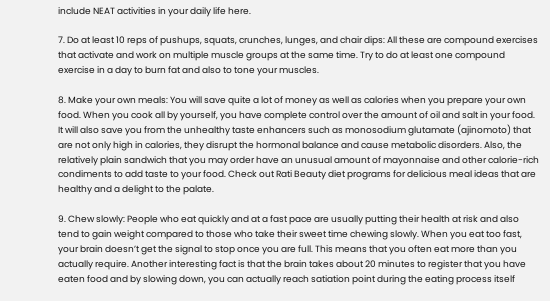include NEAT activities in your daily life here.

7. Do at least 10 reps of pushups, squats, crunches, lunges, and chair dips: All these are compound exercises that activate and work on multiple muscle groups at the same time. Try to do at least one compound exercise in a day to burn fat and also to tone your muscles.

8. Make your own meals: You will save quite a lot of money as well as calories when you prepare your own food. When you cook all by yourself, you have complete control over the amount of oil and salt in your food. It will also save you from the unhealthy taste enhancers such as monosodium glutamate (ajinomoto) that are not only high in calories, they disrupt the hormonal balance and cause metabolic disorders. Also, the relatively plain sandwich that you may order have an unusual amount of mayonnaise and other calorie-rich condiments to add taste to your food. Check out Rati Beauty diet programs for delicious meal ideas that are healthy and a delight to the palate.

9. Chew slowly: People who eat quickly and at a fast pace are usually putting their health at risk and also tend to gain weight compared to those who take their sweet time chewing slowly. When you eat too fast, your brain doesn’t get the signal to stop once you are full. This means that you often eat more than you actually require. Another interesting fact is that the brain takes about 20 minutes to register that you have eaten food and by slowing down, you can actually reach satiation point during the eating process itself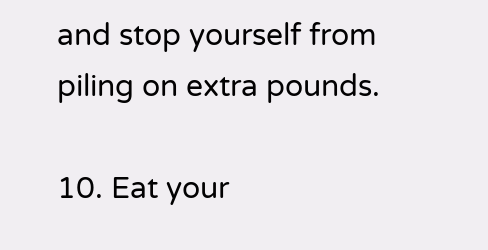and stop yourself from piling on extra pounds.

10. Eat your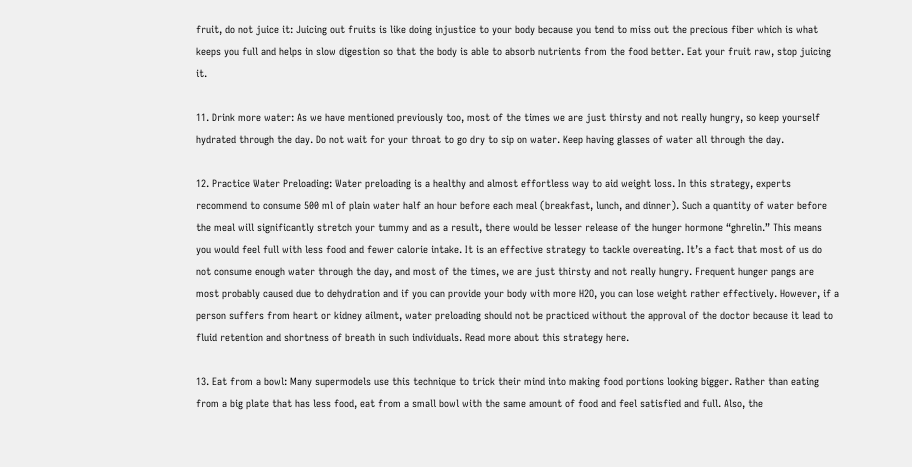fruit, do not juice it: Juicing out fruits is like doing injustice to your body because you tend to miss out the precious fiber which is what keeps you full and helps in slow digestion so that the body is able to absorb nutrients from the food better. Eat your fruit raw, stop juicing it.

11. Drink more water: As we have mentioned previously too, most of the times we are just thirsty and not really hungry, so keep yourself hydrated through the day. Do not wait for your throat to go dry to sip on water. Keep having glasses of water all through the day.

12. Practice Water Preloading: Water preloading is a healthy and almost effortless way to aid weight loss. In this strategy, experts recommend to consume 500 ml of plain water half an hour before each meal (breakfast, lunch, and dinner). Such a quantity of water before the meal will significantly stretch your tummy and as a result, there would be lesser release of the hunger hormone “ghrelin.” This means you would feel full with less food and fewer calorie intake. It is an effective strategy to tackle overeating. It’s a fact that most of us do not consume enough water through the day, and most of the times, we are just thirsty and not really hungry. Frequent hunger pangs are most probably caused due to dehydration and if you can provide your body with more H2O, you can lose weight rather effectively. However, if a person suffers from heart or kidney ailment, water preloading should not be practiced without the approval of the doctor because it lead to fluid retention and shortness of breath in such individuals. Read more about this strategy here.

13. Eat from a bowl: Many supermodels use this technique to trick their mind into making food portions looking bigger. Rather than eating from a big plate that has less food, eat from a small bowl with the same amount of food and feel satisfied and full. Also, the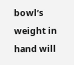bowl’s weight in hand will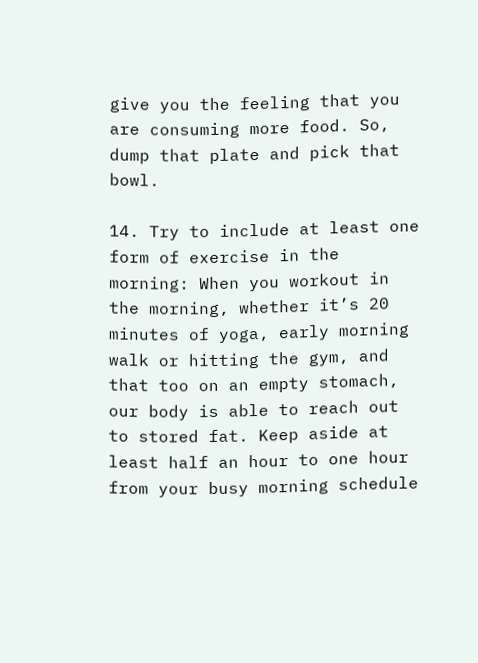give you the feeling that you are consuming more food. So, dump that plate and pick that bowl.

14. Try to include at least one form of exercise in the morning: When you workout in the morning, whether it’s 20 minutes of yoga, early morning walk or hitting the gym, and that too on an empty stomach, our body is able to reach out to stored fat. Keep aside at least half an hour to one hour from your busy morning schedule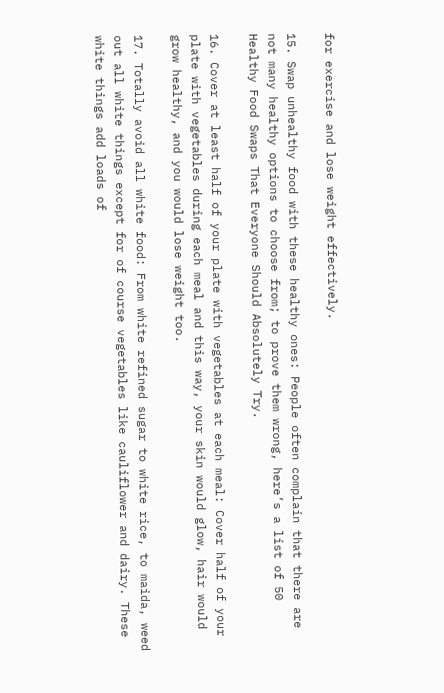for exercise and lose weight effectively.

15. Swap unhealthy food with these healthy ones: People often complain that there are not many healthy options to choose from; to prove them wrong, here’s a list of 50 Healthy Food Swaps That Everyone Should Absolutely Try.

16. Cover at least half of your plate with vegetables at each meal: Cover half of your plate with vegetables during each meal and this way, your skin would glow, hair would grow healthy, and you would lose weight too.

17. Totally avoid all white food: From white refined sugar to white rice, to maida, weed out all white things except for of course vegetables like cauliflower and dairy. These white things add loads of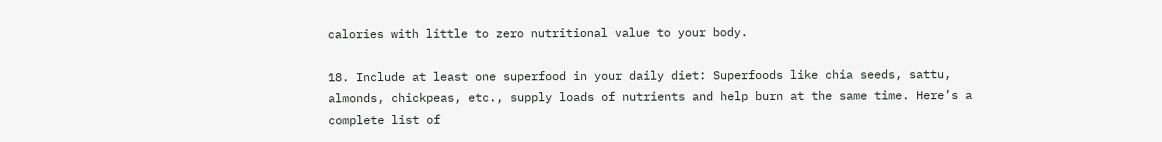calories with little to zero nutritional value to your body.

18. Include at least one superfood in your daily diet: Superfoods like chia seeds, sattu, almonds, chickpeas, etc., supply loads of nutrients and help burn at the same time. Here’s a complete list of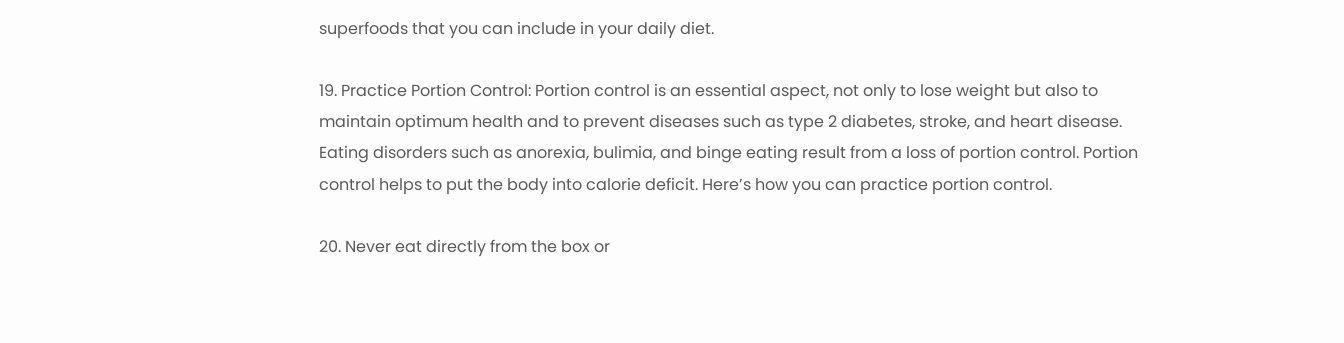superfoods that you can include in your daily diet.

19. Practice Portion Control: Portion control is an essential aspect, not only to lose weight but also to maintain optimum health and to prevent diseases such as type 2 diabetes, stroke, and heart disease. Eating disorders such as anorexia, bulimia, and binge eating result from a loss of portion control. Portion control helps to put the body into calorie deficit. Here’s how you can practice portion control.

20. Never eat directly from the box or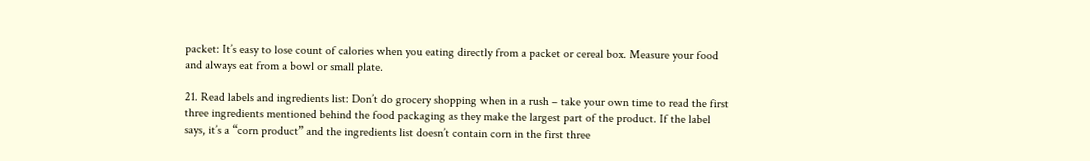packet: It’s easy to lose count of calories when you eating directly from a packet or cereal box. Measure your food and always eat from a bowl or small plate.

21. Read labels and ingredients list: Don’t do grocery shopping when in a rush – take your own time to read the first three ingredients mentioned behind the food packaging as they make the largest part of the product. If the label says, it’s a “corn product” and the ingredients list doesn’t contain corn in the first three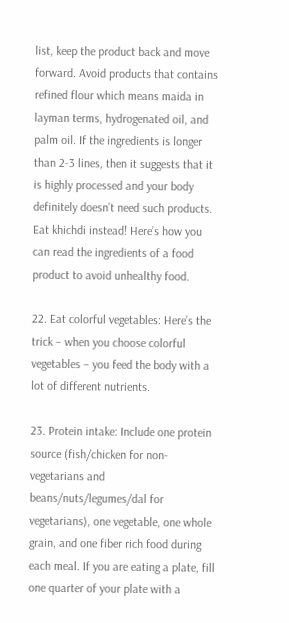list, keep the product back and move forward. Avoid products that contains refined flour which means maida in layman terms, hydrogenated oil, and palm oil. If the ingredients is longer than 2-3 lines, then it suggests that it is highly processed and your body definitely doesn’t need such products. Eat khichdi instead! Here’s how you can read the ingredients of a food product to avoid unhealthy food.

22. Eat colorful vegetables: Here’s the trick – when you choose colorful vegetables – you feed the body with a lot of different nutrients.

23. Protein intake: Include one protein source (fish/chicken for non-vegetarians and beans/nuts/legumes/dal for vegetarians), one vegetable, one whole grain, and one fiber rich food during each meal. If you are eating a plate, fill one quarter of your plate with a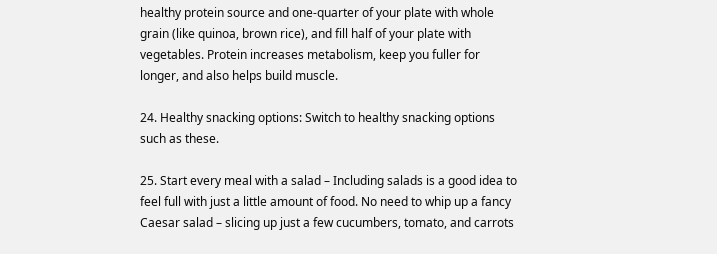healthy protein source and one-quarter of your plate with whole grain (like quinoa, brown rice), and fill half of your plate with vegetables. Protein increases metabolism, keep you fuller for longer, and also helps build muscle.

24. Healthy snacking options: Switch to healthy snacking options such as these.

25. Start every meal with a salad – Including salads is a good idea to feel full with just a little amount of food. No need to whip up a fancy Caesar salad – slicing up just a few cucumbers, tomato, and carrots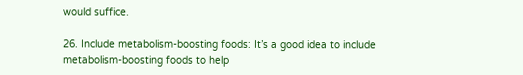would suffice.

26. Include metabolism-boosting foods: It’s a good idea to include metabolism-boosting foods to help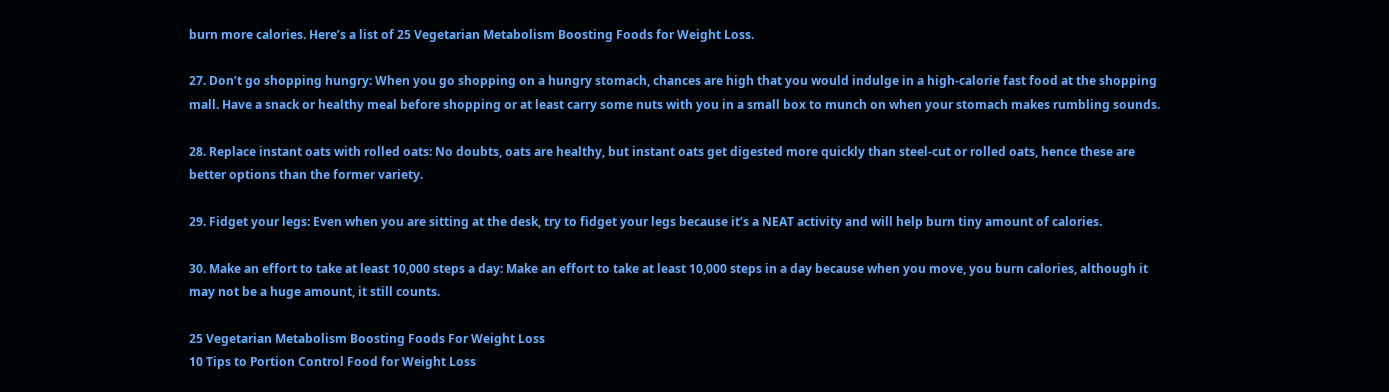burn more calories. Here’s a list of 25 Vegetarian Metabolism Boosting Foods for Weight Loss.

27. Don’t go shopping hungry: When you go shopping on a hungry stomach, chances are high that you would indulge in a high-calorie fast food at the shopping mall. Have a snack or healthy meal before shopping or at least carry some nuts with you in a small box to munch on when your stomach makes rumbling sounds.

28. Replace instant oats with rolled oats: No doubts, oats are healthy, but instant oats get digested more quickly than steel-cut or rolled oats, hence these are better options than the former variety.

29. Fidget your legs: Even when you are sitting at the desk, try to fidget your legs because it’s a NEAT activity and will help burn tiny amount of calories.

30. Make an effort to take at least 10,000 steps a day: Make an effort to take at least 10,000 steps in a day because when you move, you burn calories, although it may not be a huge amount, it still counts.

25 Vegetarian Metabolism Boosting Foods For Weight Loss
10 Tips to Portion Control Food for Weight Loss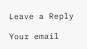Leave a Reply

Your email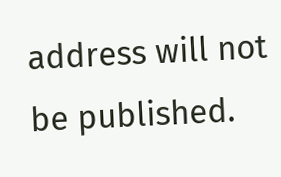address will not be published.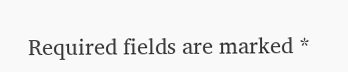Required fields are marked *